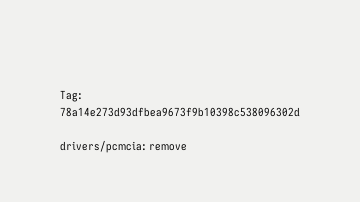Tag: 78a14e273d93dfbea9673f9b10398c538096302d

drivers/pcmcia: remove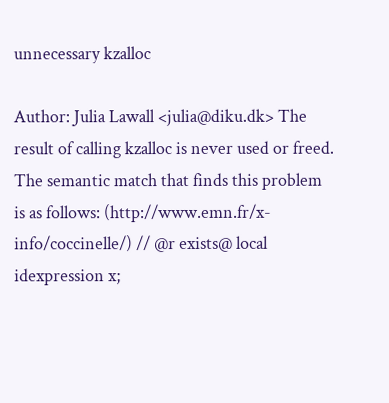unnecessary kzalloc

Author: Julia Lawall <julia@diku.dk> The result of calling kzalloc is never used or freed. The semantic match that finds this problem is as follows: (http://www.emn.fr/x-info/coccinelle/) // @r exists@ local idexpression x;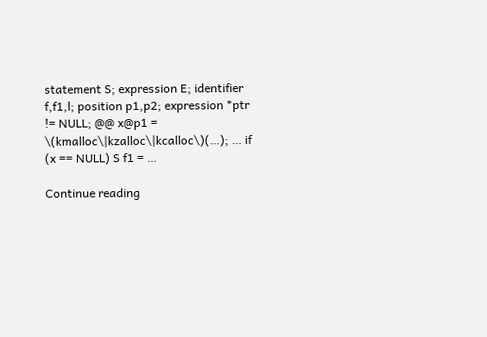statement S; expression E; identifier f,f1,l; position p1,p2; expression *ptr != NULL; @@ x@p1 = \(kmalloc\|kzalloc\|kcalloc\)(…); … if (x == NULL) S f1 = …

Continue reading